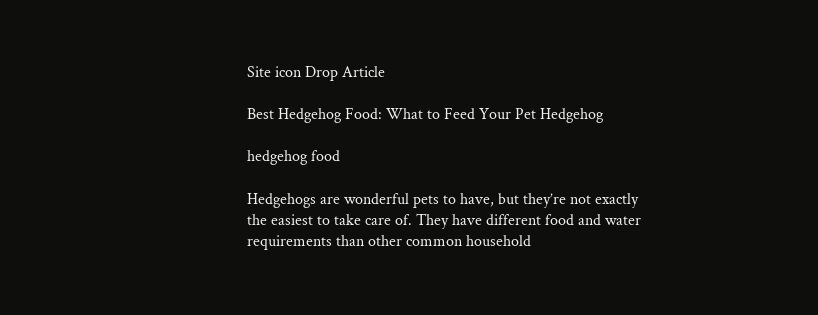Site icon Drop Article

Best Hedgehog Food: What to Feed Your Pet Hedgehog

hedgehog food

Hedgehogs are wonderful pets to have, but they’re not exactly the easiest to take care of. They have different food and water requirements than other common household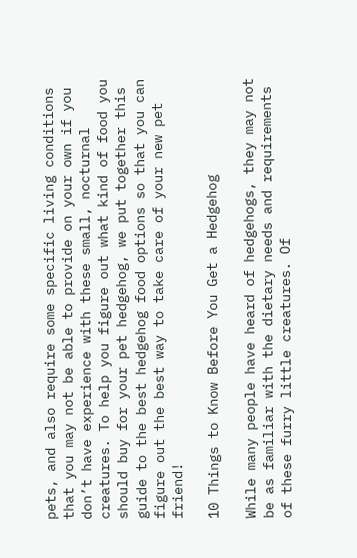pets, and also require some specific living conditions that you may not be able to provide on your own if you don’t have experience with these small, nocturnal creatures. To help you figure out what kind of food you should buy for your pet hedgehog, we put together this guide to the best hedgehog food options so that you can figure out the best way to take care of your new pet friend!

10 Things to Know Before You Get a Hedgehog

While many people have heard of hedgehogs, they may not be as familiar with the dietary needs and requirements of these furry little creatures. Of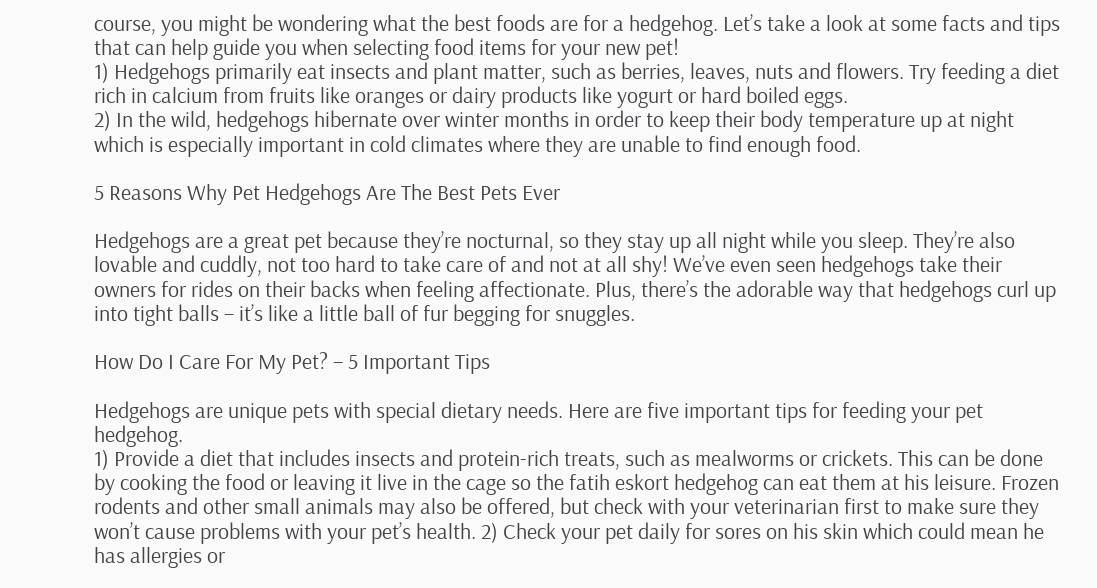course, you might be wondering what the best foods are for a hedgehog. Let’s take a look at some facts and tips that can help guide you when selecting food items for your new pet!
1) Hedgehogs primarily eat insects and plant matter, such as berries, leaves, nuts and flowers. Try feeding a diet rich in calcium from fruits like oranges or dairy products like yogurt or hard boiled eggs.
2) In the wild, hedgehogs hibernate over winter months in order to keep their body temperature up at night which is especially important in cold climates where they are unable to find enough food.

5 Reasons Why Pet Hedgehogs Are The Best Pets Ever

Hedgehogs are a great pet because they’re nocturnal, so they stay up all night while you sleep. They’re also lovable and cuddly, not too hard to take care of and not at all shy! We’ve even seen hedgehogs take their owners for rides on their backs when feeling affectionate. Plus, there’s the adorable way that hedgehogs curl up into tight balls – it’s like a little ball of fur begging for snuggles.

How Do I Care For My Pet? – 5 Important Tips

Hedgehogs are unique pets with special dietary needs. Here are five important tips for feeding your pet hedgehog.
1) Provide a diet that includes insects and protein-rich treats, such as mealworms or crickets. This can be done by cooking the food or leaving it live in the cage so the fatih eskort hedgehog can eat them at his leisure. Frozen rodents and other small animals may also be offered, but check with your veterinarian first to make sure they won’t cause problems with your pet’s health. 2) Check your pet daily for sores on his skin which could mean he has allergies or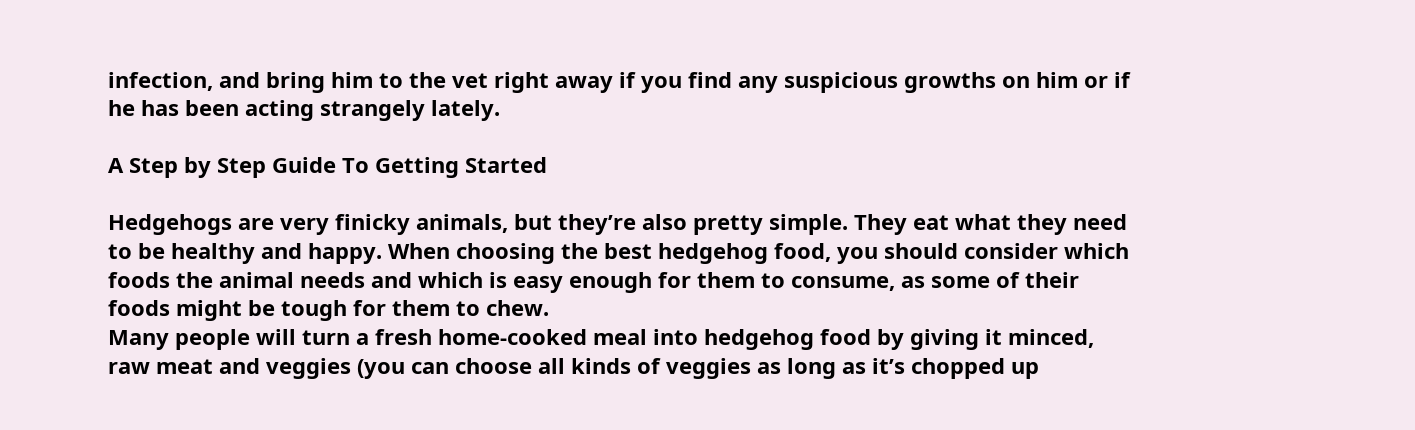infection, and bring him to the vet right away if you find any suspicious growths on him or if he has been acting strangely lately.

A Step by Step Guide To Getting Started

Hedgehogs are very finicky animals, but they’re also pretty simple. They eat what they need to be healthy and happy. When choosing the best hedgehog food, you should consider which foods the animal needs and which is easy enough for them to consume, as some of their foods might be tough for them to chew.
Many people will turn a fresh home-cooked meal into hedgehog food by giving it minced, raw meat and veggies (you can choose all kinds of veggies as long as it’s chopped up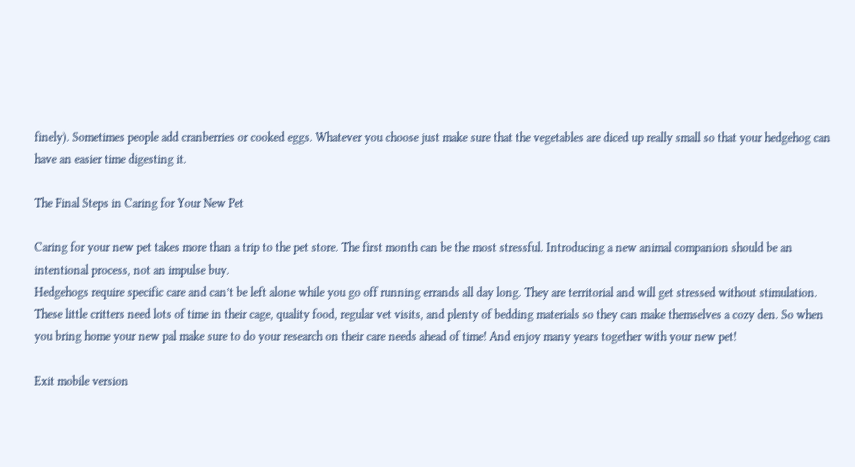finely). Sometimes people add cranberries or cooked eggs. Whatever you choose just make sure that the vegetables are diced up really small so that your hedgehog can have an easier time digesting it.

The Final Steps in Caring for Your New Pet

Caring for your new pet takes more than a trip to the pet store. The first month can be the most stressful. Introducing a new animal companion should be an intentional process, not an impulse buy.
Hedgehogs require specific care and can’t be left alone while you go off running errands all day long. They are territorial and will get stressed without stimulation.
These little critters need lots of time in their cage, quality food, regular vet visits, and plenty of bedding materials so they can make themselves a cozy den. So when you bring home your new pal make sure to do your research on their care needs ahead of time! And enjoy many years together with your new pet!

Exit mobile version